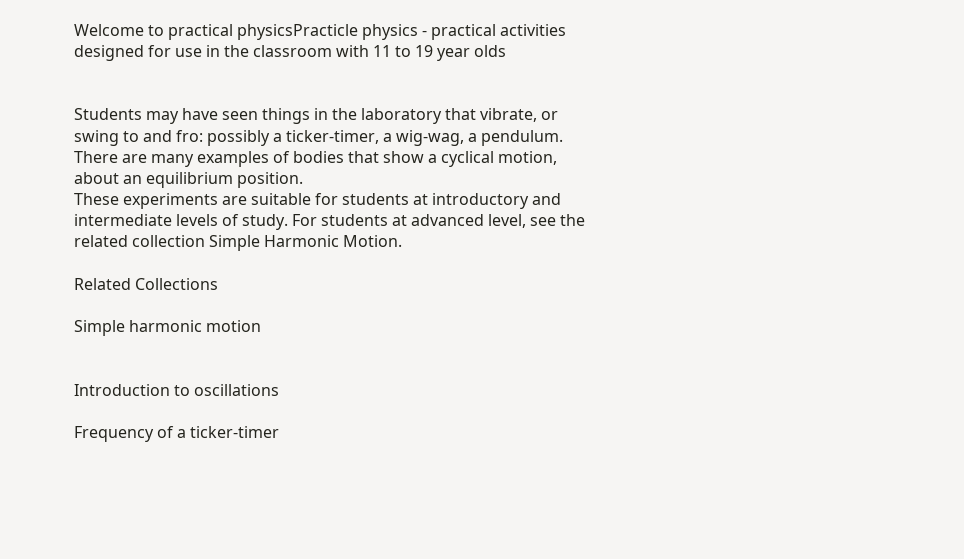Welcome to practical physicsPracticle physics - practical activities designed for use in the classroom with 11 to 19 year olds


Students may have seen things in the laboratory that vibrate, or swing to and fro: possibly a ticker-timer, a wig-wag, a pendulum. There are many examples of bodies that show a cyclical motion, about an equilibrium position.
These experiments are suitable for students at introductory and intermediate levels of study. For students at advanced level, see the related collection Simple Harmonic Motion.

Related Collections

Simple harmonic motion


Introduction to oscillations

Frequency of a ticker-timer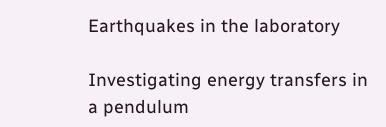Earthquakes in the laboratory

Investigating energy transfers in a pendulum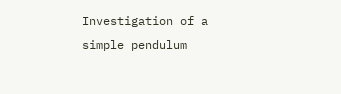Investigation of a simple pendulum